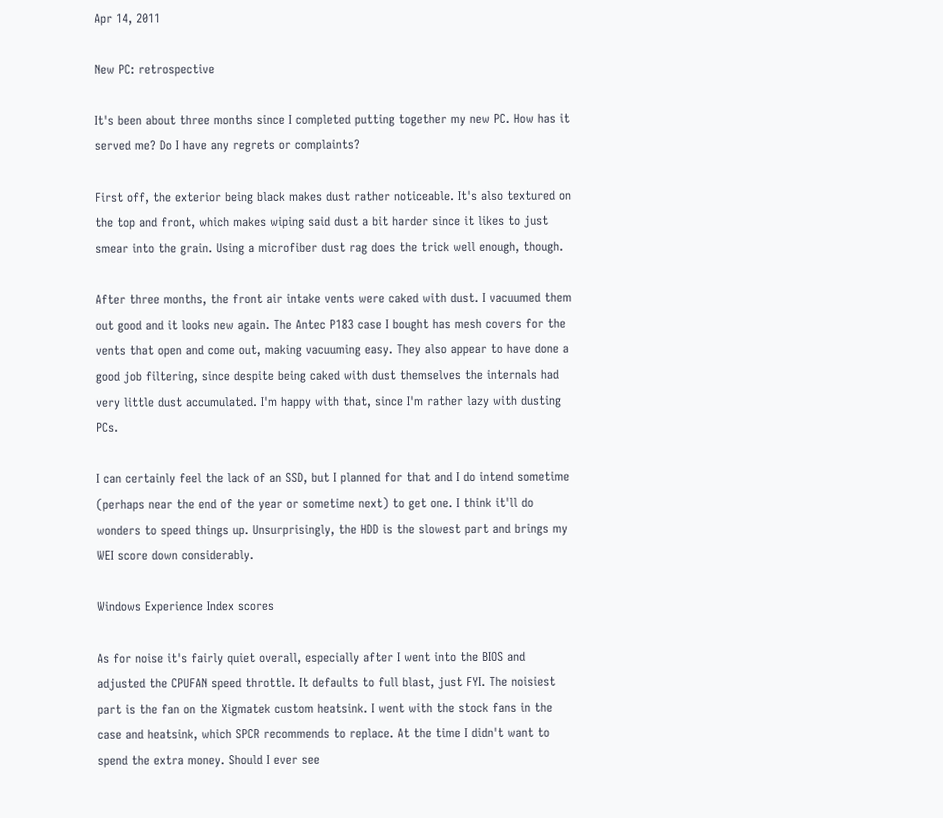Apr 14, 2011

New PC: retrospective

It's been about three months since I completed putting together my new PC. How has it served me? Do I have any regrets or complaints?

First off, the exterior being black makes dust rather noticeable. It's also textured on the top and front, which makes wiping said dust a bit harder since it likes to just smear into the grain. Using a microfiber dust rag does the trick well enough, though.

After three months, the front air intake vents were caked with dust. I vacuumed them out good and it looks new again. The Antec P183 case I bought has mesh covers for the vents that open and come out, making vacuuming easy. They also appear to have done a good job filtering, since despite being caked with dust themselves the internals had very little dust accumulated. I'm happy with that, since I'm rather lazy with dusting PCs.

I can certainly feel the lack of an SSD, but I planned for that and I do intend sometime (perhaps near the end of the year or sometime next) to get one. I think it'll do wonders to speed things up. Unsurprisingly, the HDD is the slowest part and brings my WEI score down considerably.

Windows Experience Index scores

As for noise it's fairly quiet overall, especially after I went into the BIOS and adjusted the CPUFAN speed throttle. It defaults to full blast, just FYI. The noisiest part is the fan on the Xigmatek custom heatsink. I went with the stock fans in the case and heatsink, which SPCR recommends to replace. At the time I didn't want to spend the extra money. Should I ever see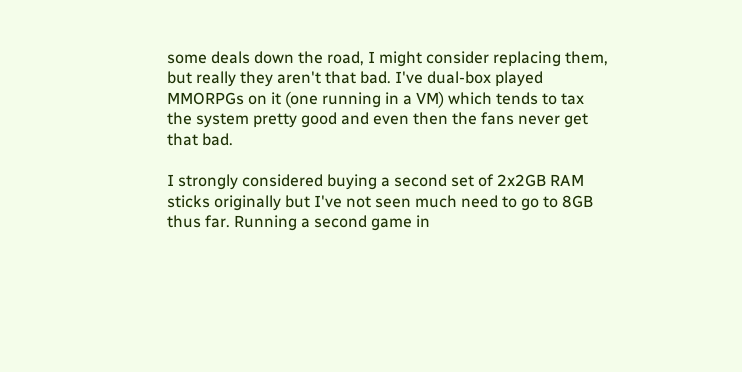some deals down the road, I might consider replacing them, but really they aren't that bad. I've dual-box played MMORPGs on it (one running in a VM) which tends to tax the system pretty good and even then the fans never get that bad.

I strongly considered buying a second set of 2x2GB RAM sticks originally but I've not seen much need to go to 8GB thus far. Running a second game in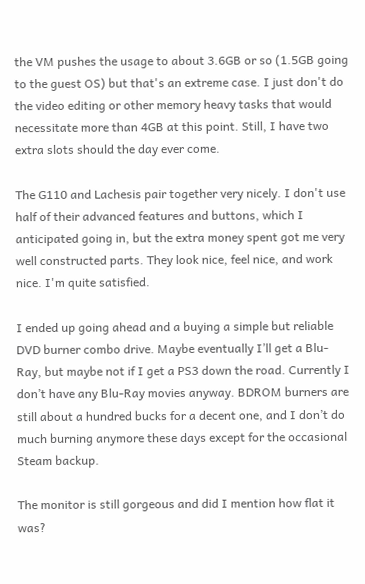the VM pushes the usage to about 3.6GB or so (1.5GB going to the guest OS) but that's an extreme case. I just don't do the video editing or other memory heavy tasks that would necessitate more than 4GB at this point. Still, I have two extra slots should the day ever come.

The G110 and Lachesis pair together very nicely. I don't use half of their advanced features and buttons, which I anticipated going in, but the extra money spent got me very well constructed parts. They look nice, feel nice, and work nice. I'm quite satisfied.

I ended up going ahead and a buying a simple but reliable DVD burner combo drive. Maybe eventually I’ll get a Blu-Ray, but maybe not if I get a PS3 down the road. Currently I don’t have any Blu-Ray movies anyway. BDROM burners are still about a hundred bucks for a decent one, and I don’t do much burning anymore these days except for the occasional Steam backup.

The monitor is still gorgeous and did I mention how flat it was?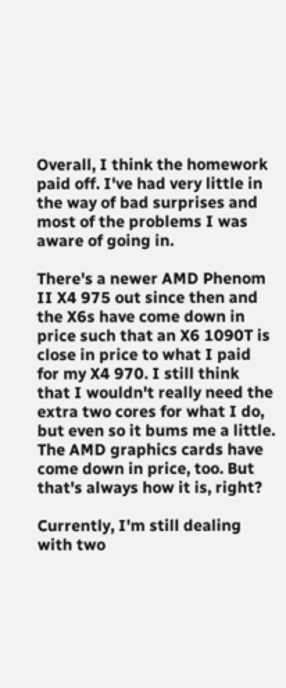Overall, I think the homework paid off. I've had very little in the way of bad surprises and most of the problems I was aware of going in.

There's a newer AMD Phenom II X4 975 out since then and the X6s have come down in price such that an X6 1090T is close in price to what I paid for my X4 970. I still think that I wouldn't really need the extra two cores for what I do, but even so it bums me a little. The AMD graphics cards have come down in price, too. But that's always how it is, right?

Currently, I'm still dealing with two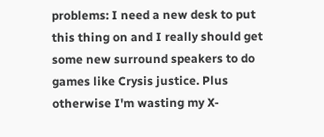problems: I need a new desk to put this thing on and I really should get some new surround speakers to do games like Crysis justice. Plus otherwise I'm wasting my X-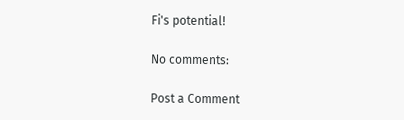Fi's potential!

No comments:

Post a Comment